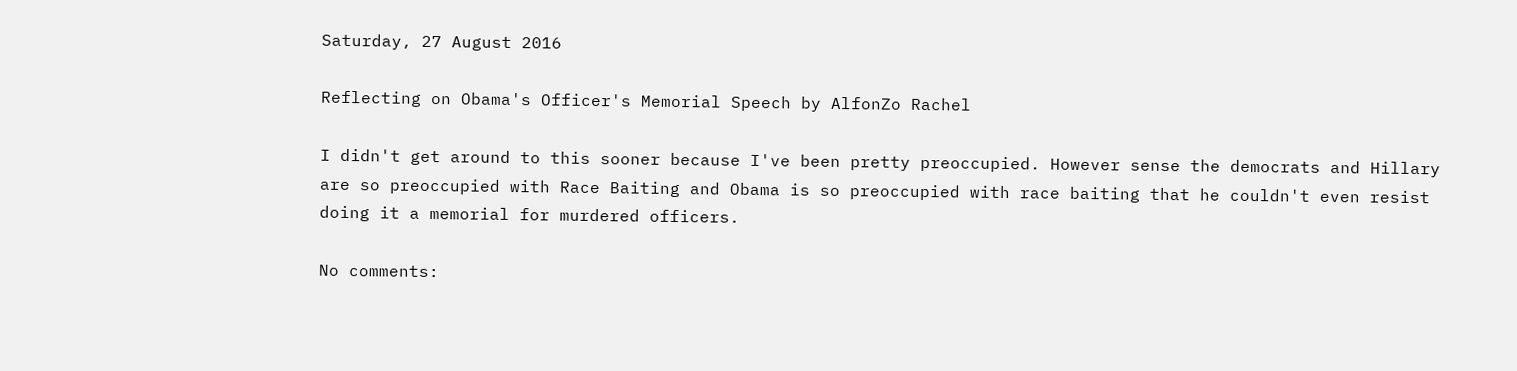Saturday, 27 August 2016

Reflecting on Obama's Officer's Memorial Speech by AlfonZo Rachel

I didn't get around to this sooner because I've been pretty preoccupied. However sense the democrats and Hillary are so preoccupied with Race Baiting and Obama is so preoccupied with race baiting that he couldn't even resist doing it a memorial for murdered officers.

No comments: